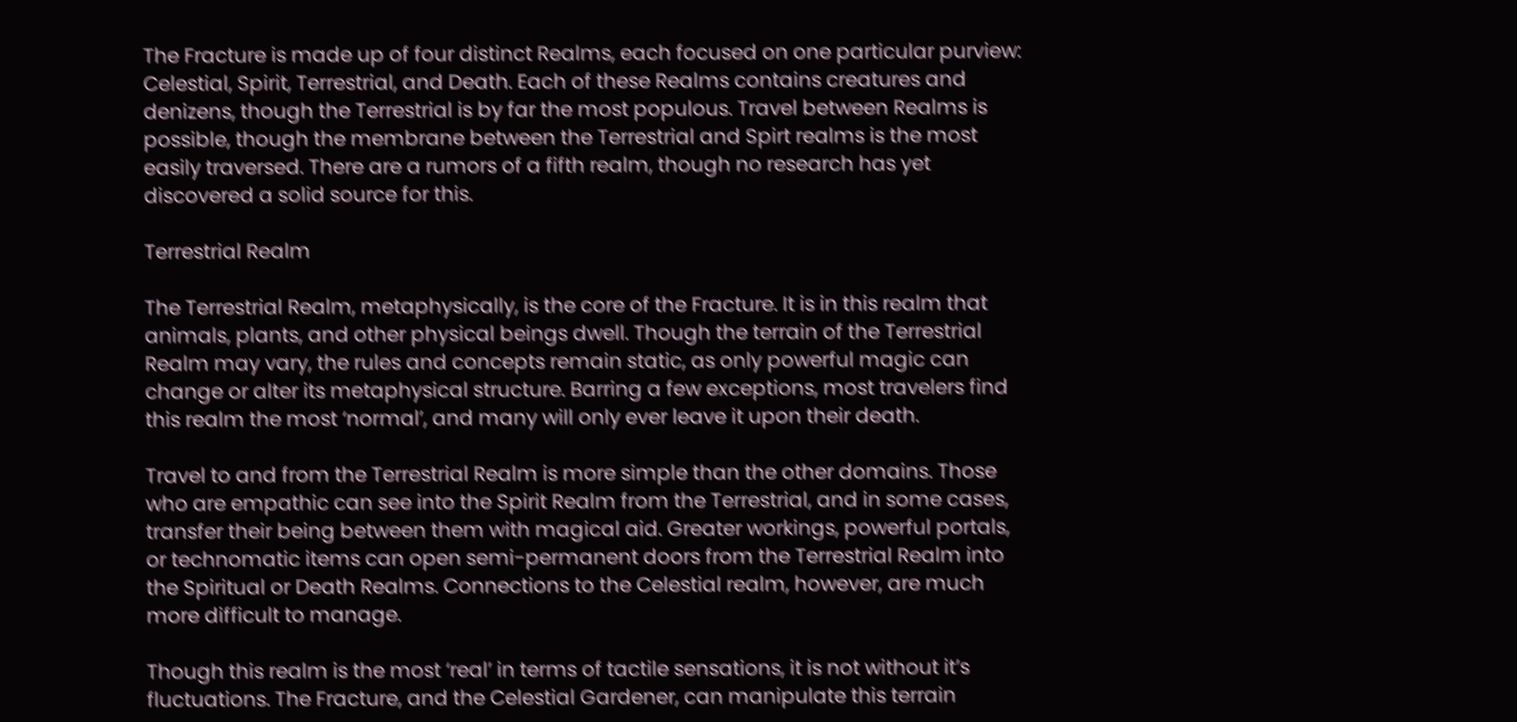The Fracture is made up of four distinct Realms, each focused on one particular purview: Celestial, Spirit, Terrestrial, and Death. Each of these Realms contains creatures and denizens, though the Terrestrial is by far the most populous. Travel between Realms is possible, though the membrane between the Terrestrial and Spirt realms is the most easily traversed. There are a rumors of a fifth realm, though no research has yet discovered a solid source for this.

Terrestrial Realm

The Terrestrial Realm, metaphysically, is the core of the Fracture. It is in this realm that animals, plants, and other physical beings dwell. Though the terrain of the Terrestrial Realm may vary, the rules and concepts remain static, as only powerful magic can change or alter its metaphysical structure. Barring a few exceptions, most travelers find this realm the most ‘normal’, and many will only ever leave it upon their death.

Travel to and from the Terrestrial Realm is more simple than the other domains. Those who are empathic can see into the Spirit Realm from the Terrestrial, and in some cases, transfer their being between them with magical aid. Greater workings, powerful portals, or technomatic items can open semi-permanent doors from the Terrestrial Realm into the Spiritual or Death Realms. Connections to the Celestial realm, however, are much more difficult to manage.

Though this realm is the most ‘real’ in terms of tactile sensations, it is not without it’s fluctuations. The Fracture, and the Celestial Gardener, can manipulate this terrain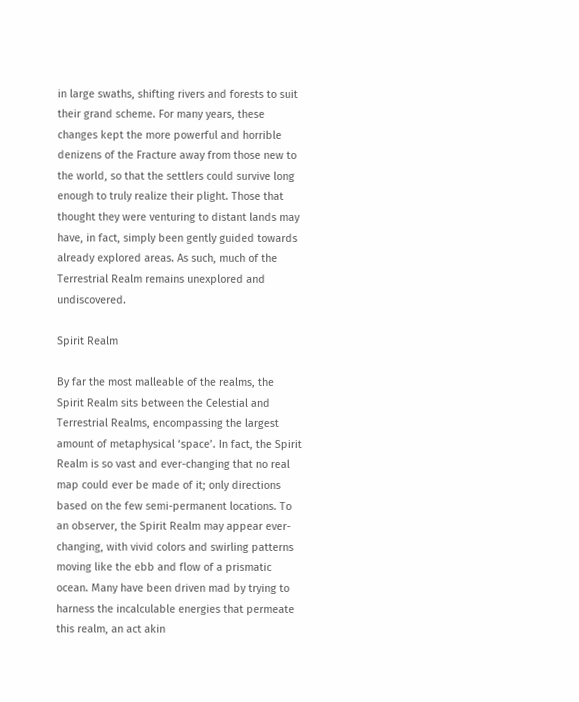in large swaths, shifting rivers and forests to suit their grand scheme. For many years, these changes kept the more powerful and horrible denizens of the Fracture away from those new to the world, so that the settlers could survive long enough to truly realize their plight. Those that thought they were venturing to distant lands may have, in fact, simply been gently guided towards already explored areas. As such, much of the Terrestrial Realm remains unexplored and undiscovered.

Spirit Realm

By far the most malleable of the realms, the Spirit Realm sits between the Celestial and Terrestrial Realms, encompassing the largest amount of metaphysical ‘space’. In fact, the Spirit Realm is so vast and ever-changing that no real map could ever be made of it; only directions based on the few semi-permanent locations. To an observer, the Spirit Realm may appear ever-changing, with vivid colors and swirling patterns moving like the ebb and flow of a prismatic ocean. Many have been driven mad by trying to harness the incalculable energies that permeate this realm, an act akin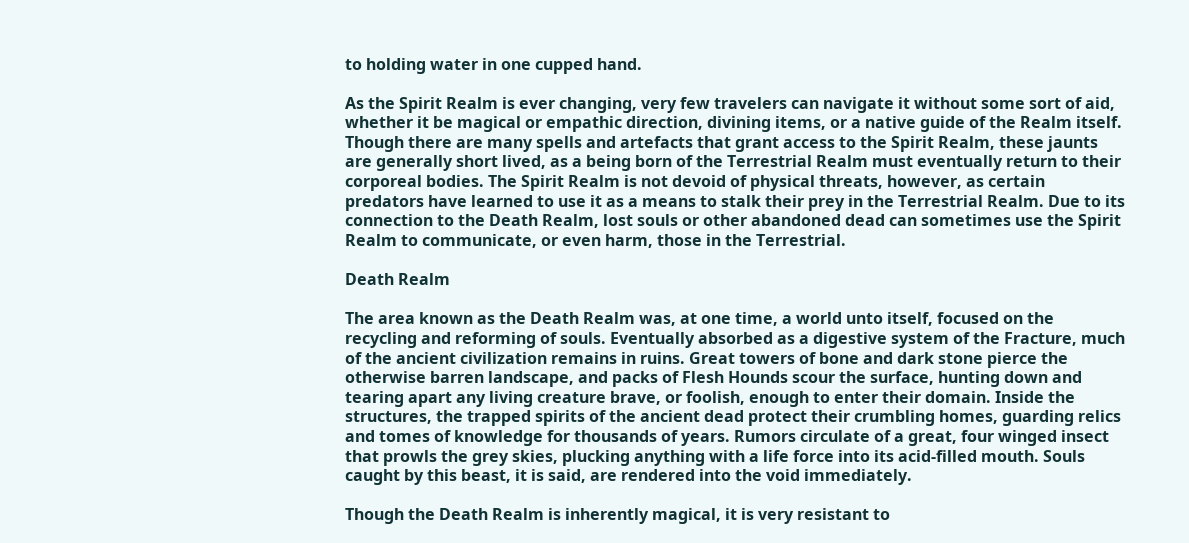to holding water in one cupped hand.

As the Spirit Realm is ever changing, very few travelers can navigate it without some sort of aid, whether it be magical or empathic direction, divining items, or a native guide of the Realm itself. Though there are many spells and artefacts that grant access to the Spirit Realm, these jaunts are generally short lived, as a being born of the Terrestrial Realm must eventually return to their corporeal bodies. The Spirit Realm is not devoid of physical threats, however, as certain predators have learned to use it as a means to stalk their prey in the Terrestrial Realm. Due to its connection to the Death Realm, lost souls or other abandoned dead can sometimes use the Spirit Realm to communicate, or even harm, those in the Terrestrial.

Death Realm

The area known as the Death Realm was, at one time, a world unto itself, focused on the recycling and reforming of souls. Eventually absorbed as a digestive system of the Fracture, much of the ancient civilization remains in ruins. Great towers of bone and dark stone pierce the otherwise barren landscape, and packs of Flesh Hounds scour the surface, hunting down and tearing apart any living creature brave, or foolish, enough to enter their domain. Inside the structures, the trapped spirits of the ancient dead protect their crumbling homes, guarding relics and tomes of knowledge for thousands of years. Rumors circulate of a great, four winged insect that prowls the grey skies, plucking anything with a life force into its acid-filled mouth. Souls caught by this beast, it is said, are rendered into the void immediately.

Though the Death Realm is inherently magical, it is very resistant to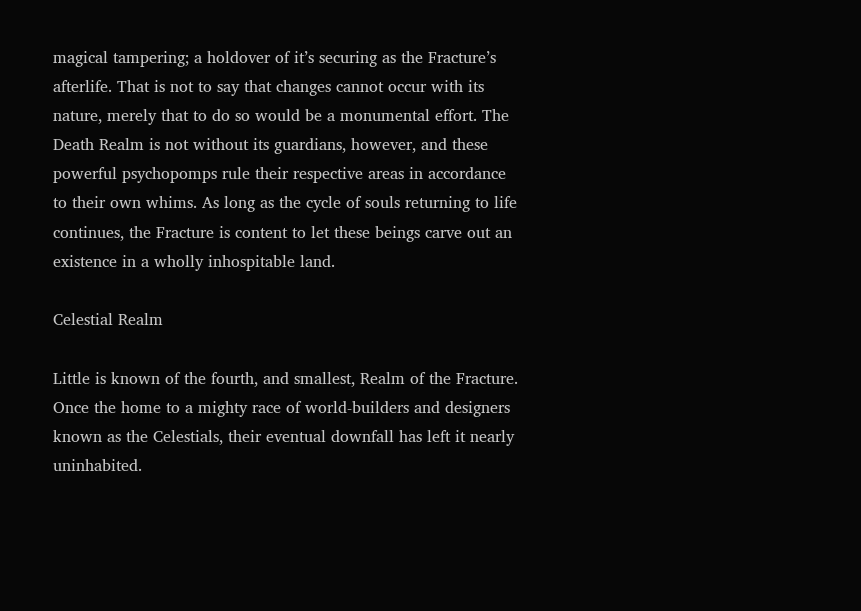magical tampering; a holdover of it’s securing as the Fracture’s afterlife. That is not to say that changes cannot occur with its nature, merely that to do so would be a monumental effort. The Death Realm is not without its guardians, however, and these powerful psychopomps rule their respective areas in accordance to their own whims. As long as the cycle of souls returning to life continues, the Fracture is content to let these beings carve out an existence in a wholly inhospitable land.

Celestial Realm

Little is known of the fourth, and smallest, Realm of the Fracture. Once the home to a mighty race of world-builders and designers known as the Celestials, their eventual downfall has left it nearly uninhabited.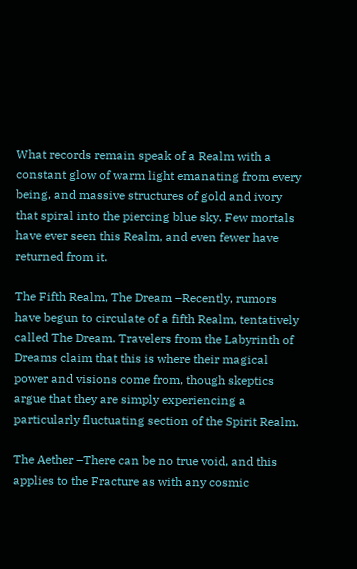What records remain speak of a Realm with a constant glow of warm light emanating from every being, and massive structures of gold and ivory that spiral into the piercing blue sky. Few mortals have ever seen this Realm, and even fewer have returned from it.

The Fifth Realm, The Dream –Recently, rumors have begun to circulate of a fifth Realm, tentatively called The Dream. Travelers from the Labyrinth of Dreams claim that this is where their magical power and visions come from, though skeptics argue that they are simply experiencing a particularly fluctuating section of the Spirit Realm.

The Aether –There can be no true void, and this applies to the Fracture as with any cosmic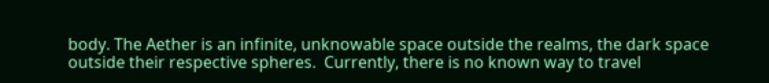body. The Aether is an infinite, unknowable space outside the realms, the dark space outside their respective spheres.  Currently, there is no known way to travel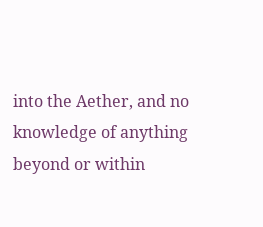into the Aether, and no knowledge of anything beyond or within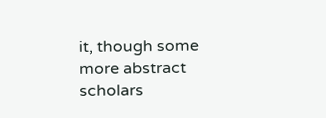it, though some more abstract scholars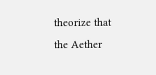theorize that the Aether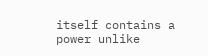itself contains a power unlike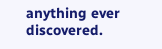anything ever discovered.